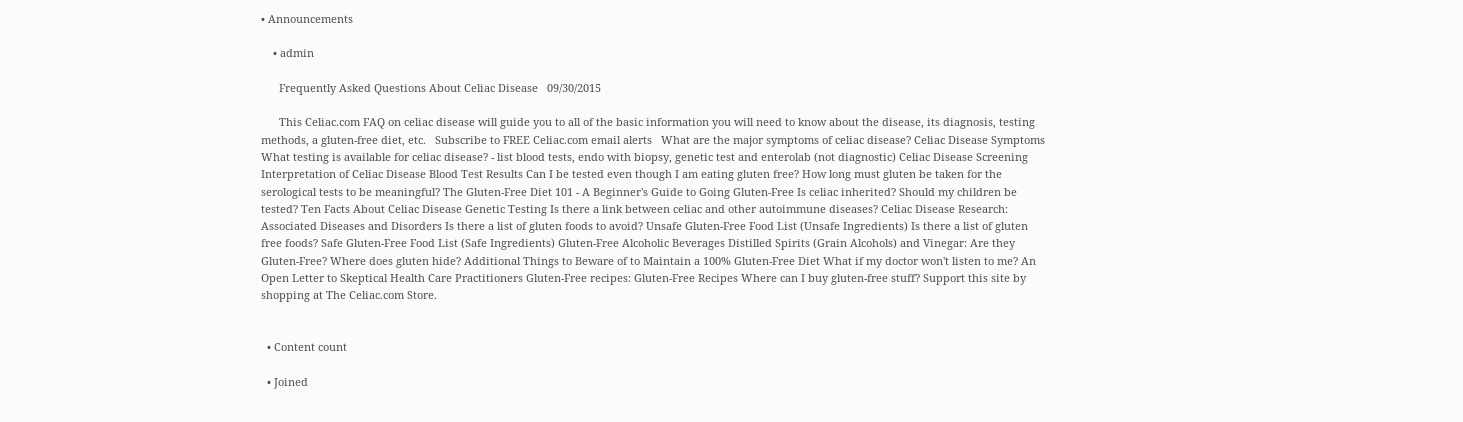• Announcements

    • admin

      Frequently Asked Questions About Celiac Disease   09/30/2015

      This Celiac.com FAQ on celiac disease will guide you to all of the basic information you will need to know about the disease, its diagnosis, testing methods, a gluten-free diet, etc.   Subscribe to FREE Celiac.com email alerts   What are the major symptoms of celiac disease? Celiac Disease Symptoms What testing is available for celiac disease? - list blood tests, endo with biopsy, genetic test and enterolab (not diagnostic) Celiac Disease Screening Interpretation of Celiac Disease Blood Test Results Can I be tested even though I am eating gluten free? How long must gluten be taken for the serological tests to be meaningful? The Gluten-Free Diet 101 - A Beginner's Guide to Going Gluten-Free Is celiac inherited? Should my children be tested? Ten Facts About Celiac Disease Genetic Testing Is there a link between celiac and other autoimmune diseases? Celiac Disease Research: Associated Diseases and Disorders Is there a list of gluten foods to avoid? Unsafe Gluten-Free Food List (Unsafe Ingredients) Is there a list of gluten free foods? Safe Gluten-Free Food List (Safe Ingredients) Gluten-Free Alcoholic Beverages Distilled Spirits (Grain Alcohols) and Vinegar: Are they Gluten-Free? Where does gluten hide? Additional Things to Beware of to Maintain a 100% Gluten-Free Diet What if my doctor won't listen to me? An Open Letter to Skeptical Health Care Practitioners Gluten-Free recipes: Gluten-Free Recipes Where can I buy gluten-free stuff? Support this site by shopping at The Celiac.com Store.


  • Content count

  • Joined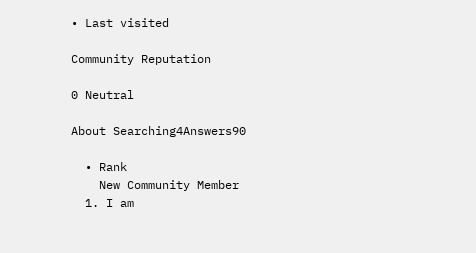• Last visited

Community Reputation

0 Neutral

About Searching4Answers90

  • Rank
    New Community Member
  1. I am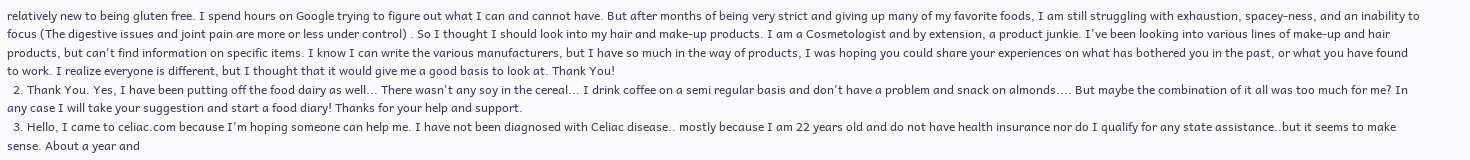relatively new to being gluten free. I spend hours on Google trying to figure out what I can and cannot have. But after months of being very strict and giving up many of my favorite foods, I am still struggling with exhaustion, spacey-ness, and an inability to focus (The digestive issues and joint pain are more or less under control) . So I thought I should look into my hair and make-up products. I am a Cosmetologist and by extension, a product junkie. I've been looking into various lines of make-up and hair products, but can't find information on specific items. I know I can write the various manufacturers, but I have so much in the way of products, I was hoping you could share your experiences on what has bothered you in the past, or what you have found to work. I realize everyone is different, but I thought that it would give me a good basis to look at. Thank You!
  2. Thank You. Yes, I have been putting off the food dairy as well... There wasn't any soy in the cereal... I drink coffee on a semi regular basis and don't have a problem and snack on almonds.... But maybe the combination of it all was too much for me? In any case I will take your suggestion and start a food diary! Thanks for your help and support.
  3. Hello, I came to celiac.com because I'm hoping someone can help me. I have not been diagnosed with Celiac disease.. mostly because I am 22 years old and do not have health insurance nor do I qualify for any state assistance..but it seems to make sense. About a year and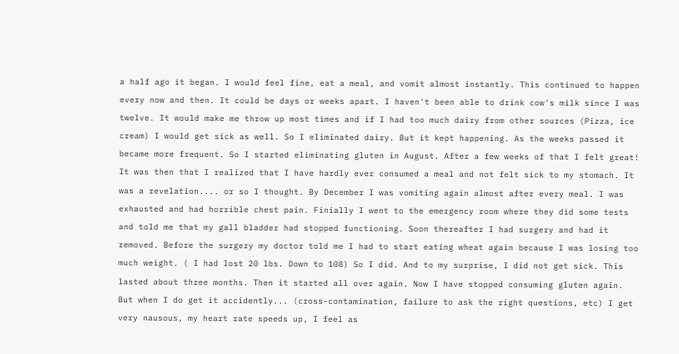a half ago it began. I would feel fine, eat a meal, and vomit almost instantly. This continued to happen every now and then. It could be days or weeks apart. I haven't been able to drink cow's milk since I was twelve. It would make me throw up most times and if I had too much dairy from other sources (Pizza, ice cream) I would get sick as well. So I eliminated dairy. But it kept happening. As the weeks passed it became more frequent. So I started eliminating gluten in August. After a few weeks of that I felt great! It was then that I realized that I have hardly ever consumed a meal and not felt sick to my stomach. It was a revelation.... or so I thought. By December I was vomiting again almost after every meal. I was exhausted and had horrible chest pain. Finially I went to the emergency room where they did some tests and told me that my gall bladder had stopped functioning. Soon thereafter I had surgery and had it removed. Before the surgery my doctor told me I had to start eating wheat again because I was losing too much weight. ( I had lost 20 lbs. Down to 108) So I did. And to my surprise, I did not get sick. This lasted about three months. Then it started all over again. Now I have stopped consuming gluten again. But when I do get it accidently... (cross-contamination, failure to ask the right questions, etc) I get very nausous, my heart rate speeds up, I feel as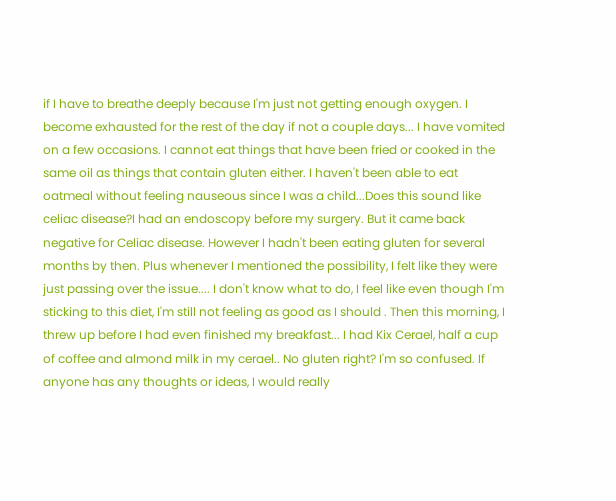if I have to breathe deeply because I'm just not getting enough oxygen. I become exhausted for the rest of the day if not a couple days... I have vomited on a few occasions. I cannot eat things that have been fried or cooked in the same oil as things that contain gluten either. I haven't been able to eat oatmeal without feeling nauseous since I was a child...Does this sound like celiac disease?I had an endoscopy before my surgery. But it came back negative for Celiac disease. However I hadn't been eating gluten for several months by then. Plus whenever I mentioned the possibility, I felt like they were just passing over the issue.... I don't know what to do, I feel like even though I'm sticking to this diet, I'm still not feeling as good as I should . Then this morning, I threw up before I had even finished my breakfast... I had Kix Cerael, half a cup of coffee and almond milk in my cerael.. No gluten right? I'm so confused. If anyone has any thoughts or ideas, I would really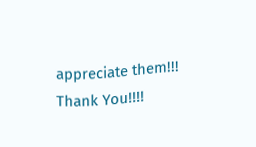appreciate them!!! Thank You!!!!